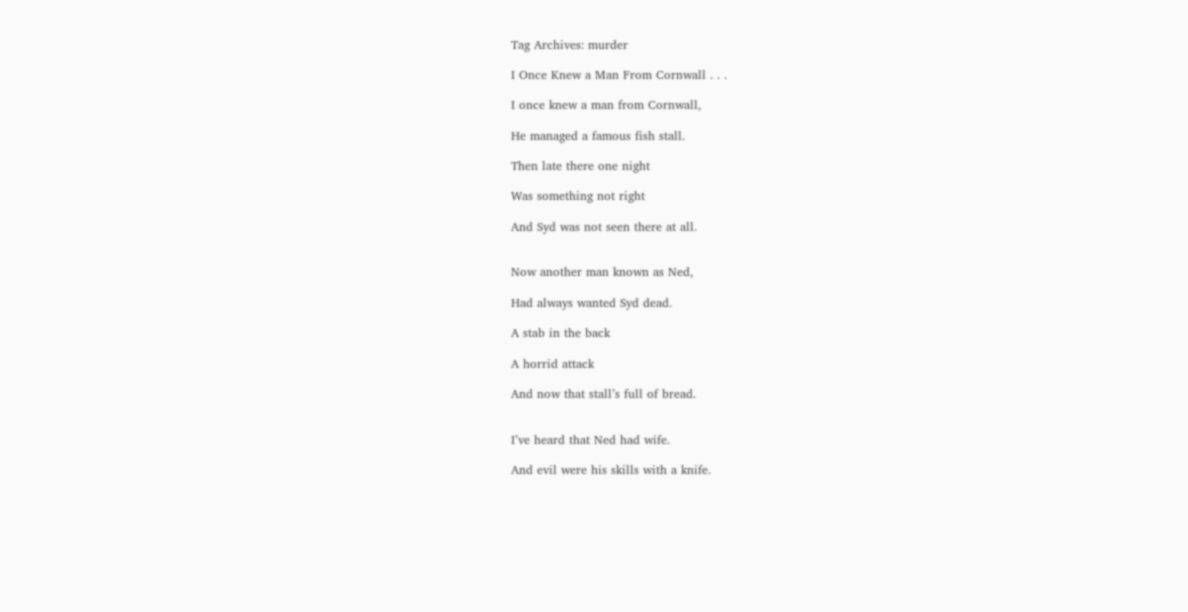Tag Archives: murder

I Once Knew a Man From Cornwall . . .

I once knew a man from Cornwall,

He managed a famous fish stall.

Then late there one night

Was something not right

And Syd was not seen there at all.


Now another man known as Ned,

Had always wanted Syd dead.

A stab in the back

A horrid attack

And now that stall’s full of bread.


I’ve heard that Ned had wife.

And evil were his skills with a knife.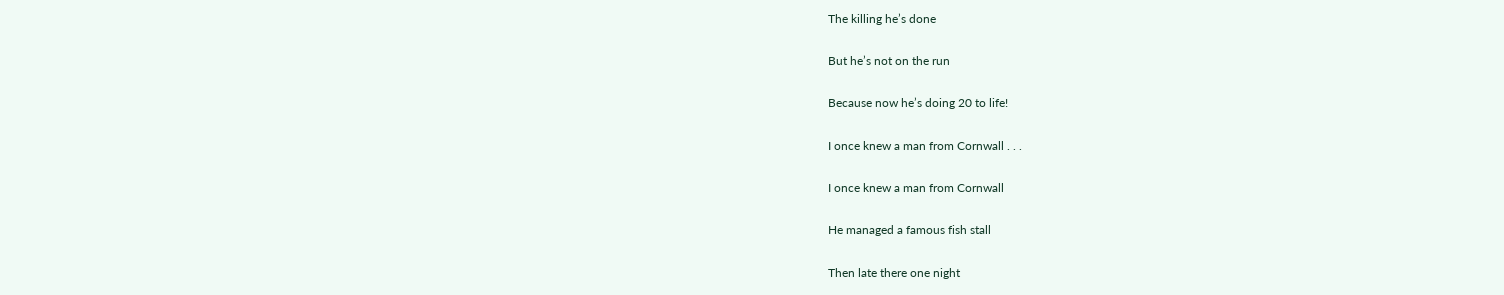The killing he’s done

But he’s not on the run

Because now he’s doing 20 to life!

I once knew a man from Cornwall . . .

I once knew a man from Cornwall

He managed a famous fish stall

Then late there one night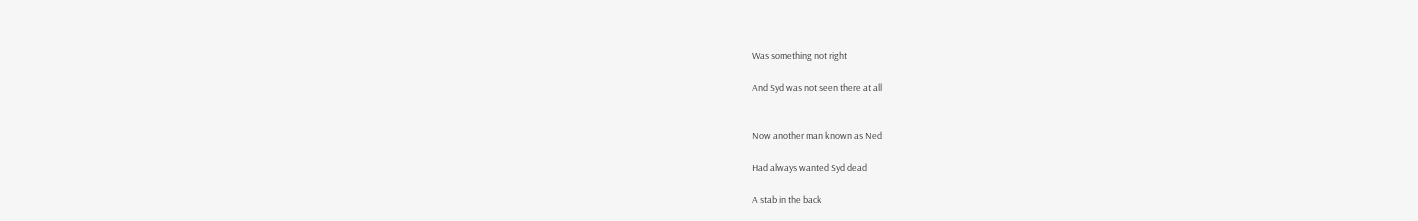Was something not right

And Syd was not seen there at all


Now another man known as Ned

Had always wanted Syd dead

A stab in the back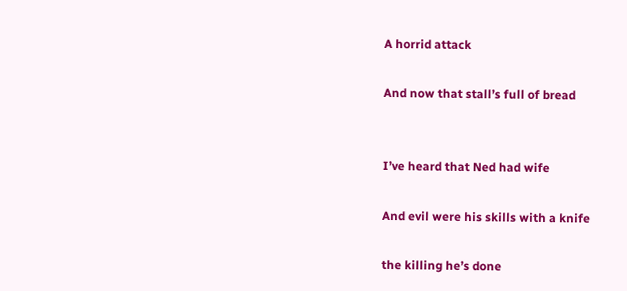A horrid attack

And now that stall’s full of bread


I’ve heard that Ned had wife

And evil were his skills with a knife

the killing he’s done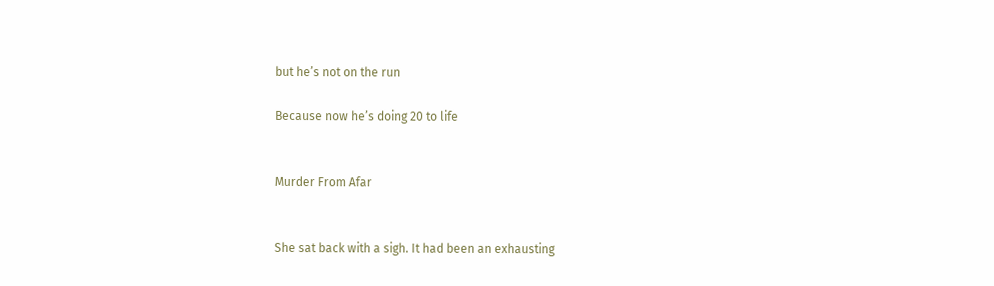but he’s not on the run

Because now he’s doing 20 to life


Murder From Afar


She sat back with a sigh. It had been an exhausting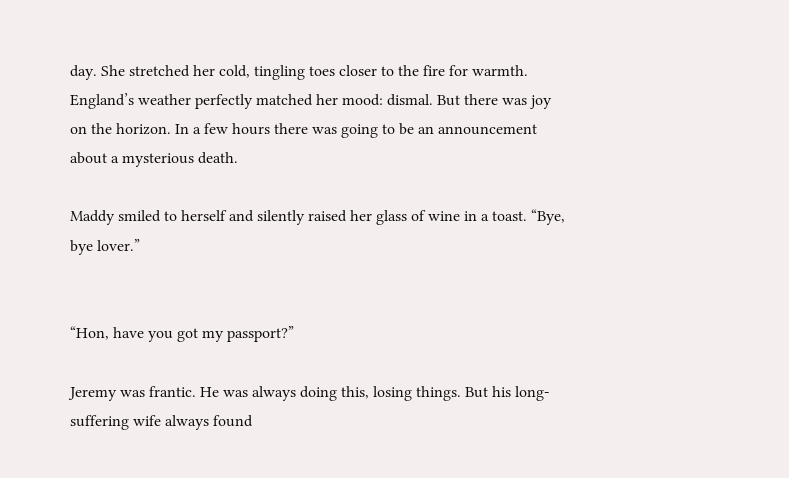day. She stretched her cold, tingling toes closer to the fire for warmth. England’s weather perfectly matched her mood: dismal. But there was joy on the horizon. In a few hours there was going to be an announcement about a mysterious death.

Maddy smiled to herself and silently raised her glass of wine in a toast. “Bye, bye lover.”


“Hon, have you got my passport?”

Jeremy was frantic. He was always doing this, losing things. But his long-suffering wife always found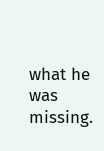what he was missing.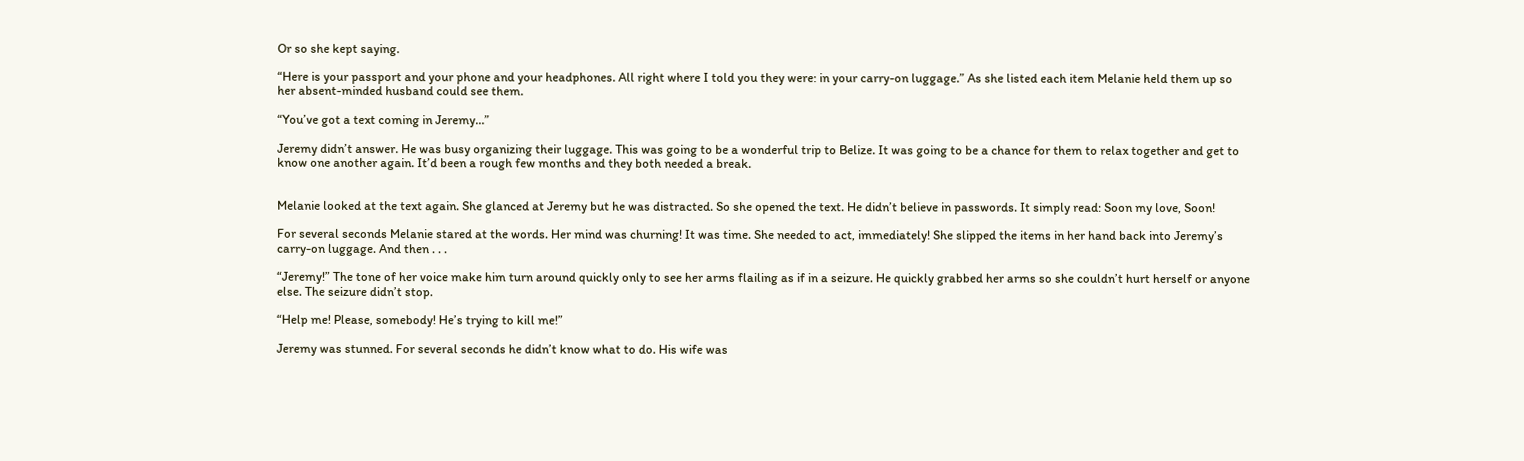Or so she kept saying.

“Here is your passport and your phone and your headphones. All right where I told you they were: in your carry-on luggage.” As she listed each item Melanie held them up so her absent-minded husband could see them.

“You’ve got a text coming in Jeremy…”

Jeremy didn’t answer. He was busy organizing their luggage. This was going to be a wonderful trip to Belize. It was going to be a chance for them to relax together and get to know one another again. It’d been a rough few months and they both needed a break.


Melanie looked at the text again. She glanced at Jeremy but he was distracted. So she opened the text. He didn’t believe in passwords. It simply read: Soon my love, Soon!

For several seconds Melanie stared at the words. Her mind was churning! It was time. She needed to act, immediately! She slipped the items in her hand back into Jeremy’s carry-on luggage. And then . . .

“Jeremy!” The tone of her voice make him turn around quickly only to see her arms flailing as if in a seizure. He quickly grabbed her arms so she couldn’t hurt herself or anyone else. The seizure didn’t stop.

“Help me! Please, somebody! He’s trying to kill me!”

Jeremy was stunned. For several seconds he didn’t know what to do. His wife was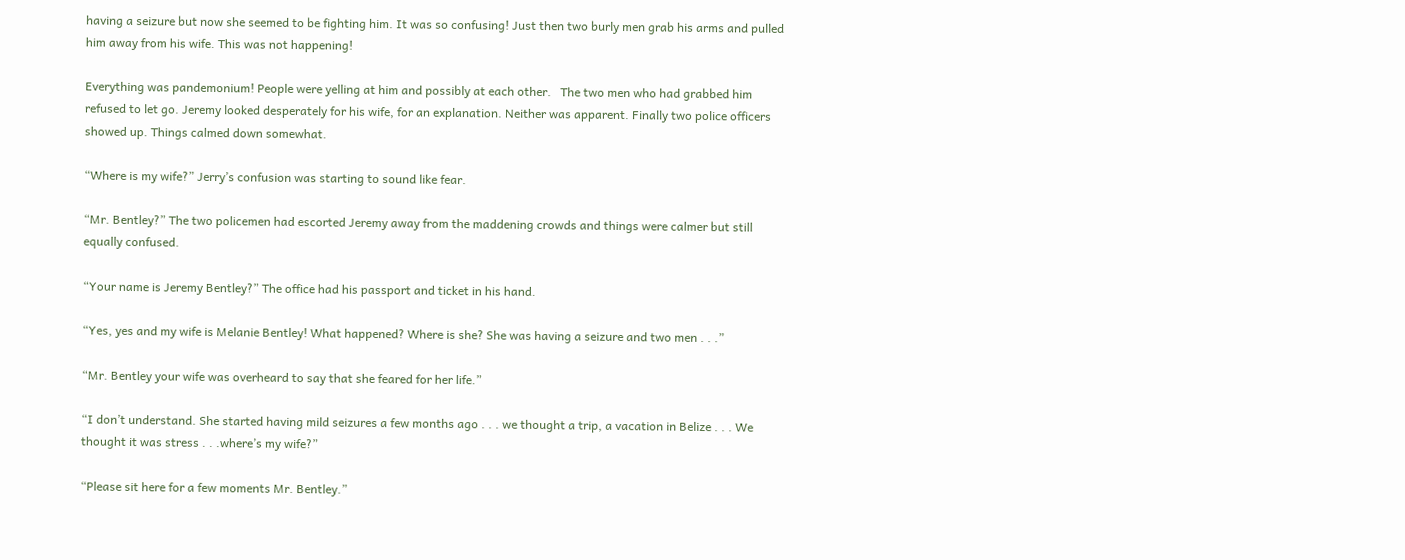having a seizure but now she seemed to be fighting him. It was so confusing! Just then two burly men grab his arms and pulled him away from his wife. This was not happening!

Everything was pandemonium! People were yelling at him and possibly at each other.   The two men who had grabbed him refused to let go. Jeremy looked desperately for his wife, for an explanation. Neither was apparent. Finally two police officers showed up. Things calmed down somewhat.

“Where is my wife?” Jerry’s confusion was starting to sound like fear.

“Mr. Bentley?” The two policemen had escorted Jeremy away from the maddening crowds and things were calmer but still equally confused.

“Your name is Jeremy Bentley?” The office had his passport and ticket in his hand.

“Yes, yes and my wife is Melanie Bentley! What happened? Where is she? She was having a seizure and two men . . .”

“Mr. Bentley your wife was overheard to say that she feared for her life.”

“I don’t understand. She started having mild seizures a few months ago . . . we thought a trip, a vacation in Belize . . . We thought it was stress . . .where’s my wife?”

“Please sit here for a few moments Mr. Bentley.”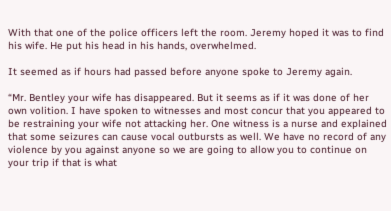With that one of the police officers left the room. Jeremy hoped it was to find his wife. He put his head in his hands, overwhelmed.

It seemed as if hours had passed before anyone spoke to Jeremy again.

“Mr. Bentley your wife has disappeared. But it seems as if it was done of her own volition. I have spoken to witnesses and most concur that you appeared to be restraining your wife not attacking her. One witness is a nurse and explained that some seizures can cause vocal outbursts as well. We have no record of any violence by you against anyone so we are going to allow you to continue on your trip if that is what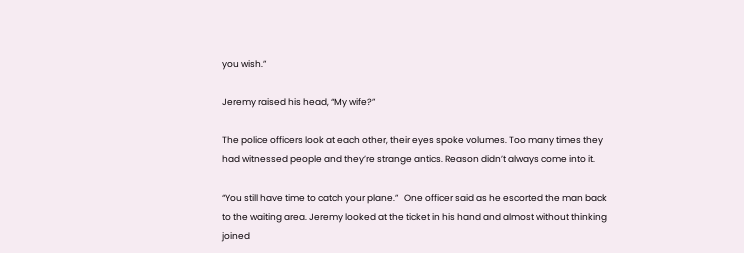you wish.”

Jeremy raised his head, “My wife?”

The police officers look at each other, their eyes spoke volumes. Too many times they had witnessed people and they’re strange antics. Reason didn’t always come into it.

“You still have time to catch your plane.”   One officer said as he escorted the man back to the waiting area. Jeremy looked at the ticket in his hand and almost without thinking joined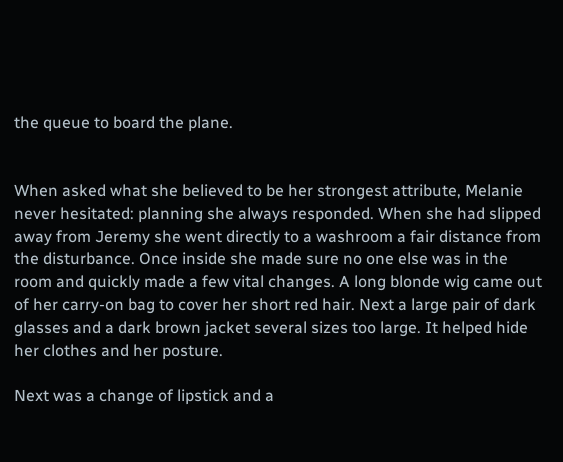the queue to board the plane.


When asked what she believed to be her strongest attribute, Melanie never hesitated: planning she always responded. When she had slipped away from Jeremy she went directly to a washroom a fair distance from the disturbance. Once inside she made sure no one else was in the room and quickly made a few vital changes. A long blonde wig came out of her carry-on bag to cover her short red hair. Next a large pair of dark glasses and a dark brown jacket several sizes too large. It helped hide her clothes and her posture.

Next was a change of lipstick and a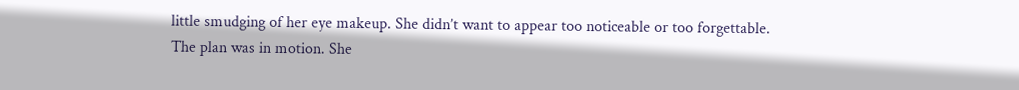little smudging of her eye makeup. She didn’t want to appear too noticeable or too forgettable. The plan was in motion. She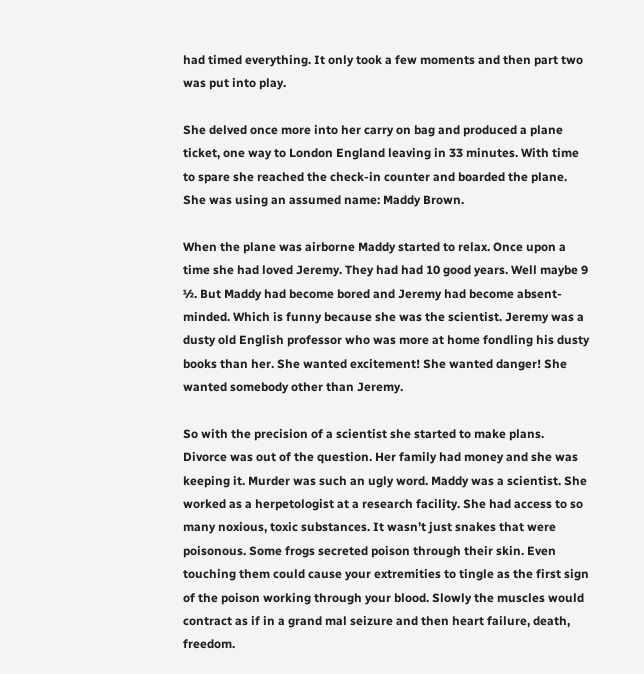had timed everything. It only took a few moments and then part two was put into play.

She delved once more into her carry on bag and produced a plane ticket, one way to London England leaving in 33 minutes. With time to spare she reached the check-in counter and boarded the plane. She was using an assumed name: Maddy Brown.

When the plane was airborne Maddy started to relax. Once upon a time she had loved Jeremy. They had had 10 good years. Well maybe 9 ½. But Maddy had become bored and Jeremy had become absent-minded. Which is funny because she was the scientist. Jeremy was a dusty old English professor who was more at home fondling his dusty books than her. She wanted excitement! She wanted danger! She wanted somebody other than Jeremy.

So with the precision of a scientist she started to make plans. Divorce was out of the question. Her family had money and she was keeping it. Murder was such an ugly word. Maddy was a scientist. She worked as a herpetologist at a research facility. She had access to so many noxious, toxic substances. It wasn’t just snakes that were poisonous. Some frogs secreted poison through their skin. Even touching them could cause your extremities to tingle as the first sign of the poison working through your blood. Slowly the muscles would contract as if in a grand mal seizure and then heart failure, death, freedom.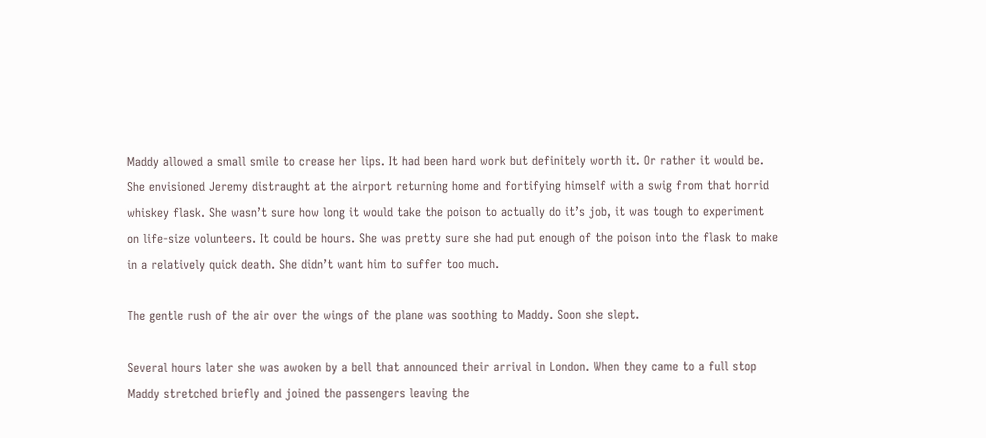Maddy allowed a small smile to crease her lips. It had been hard work but definitely worth it. Or rather it would be. She envisioned Jeremy distraught at the airport returning home and fortifying himself with a swig from that horrid whiskey flask. She wasn’t sure how long it would take the poison to actually do it’s job, it was tough to experiment on life-size volunteers. It could be hours. She was pretty sure she had put enough of the poison into the flask to make in a relatively quick death. She didn’t want him to suffer too much.

The gentle rush of the air over the wings of the plane was soothing to Maddy. Soon she slept.

Several hours later she was awoken by a bell that announced their arrival in London. When they came to a full stop Maddy stretched briefly and joined the passengers leaving the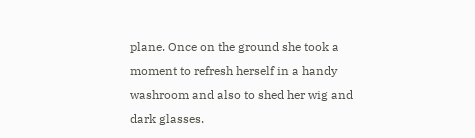plane. Once on the ground she took a moment to refresh herself in a handy washroom and also to shed her wig and dark glasses.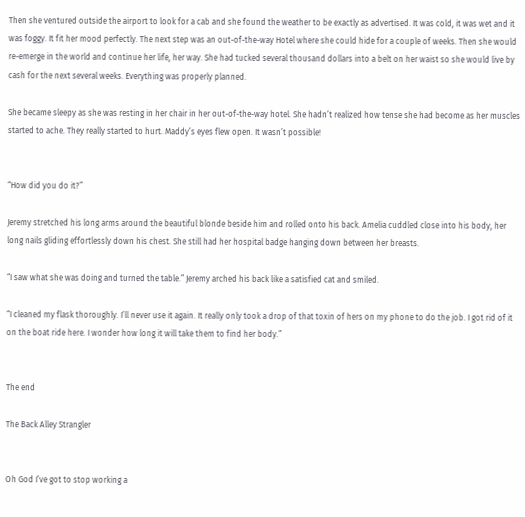Then she ventured outside the airport to look for a cab and she found the weather to be exactly as advertised. It was cold, it was wet and it was foggy. It fit her mood perfectly. The next step was an out-of-the-way Hotel where she could hide for a couple of weeks. Then she would re-emerge in the world and continue her life, her way. She had tucked several thousand dollars into a belt on her waist so she would live by cash for the next several weeks. Everything was properly planned.

She became sleepy as she was resting in her chair in her out-of-the-way hotel. She hadn’t realized how tense she had become as her muscles started to ache. They really started to hurt. Maddy’s eyes flew open. It wasn’t possible!


“How did you do it?”

Jeremy stretched his long arms around the beautiful blonde beside him and rolled onto his back. Amelia cuddled close into his body, her long nails gliding effortlessly down his chest. She still had her hospital badge hanging down between her breasts.

“I saw what she was doing and turned the table.” Jeremy arched his back like a satisfied cat and smiled.

“I cleaned my flask thoroughly. I’ll never use it again. It really only took a drop of that toxin of hers on my phone to do the job. I got rid of it on the boat ride here. I wonder how long it will take them to find her body.”


The end

The Back Alley Strangler


Oh God I’ve got to stop working a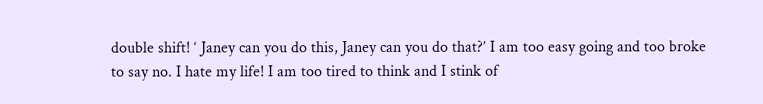double shift! ‘ Janey can you do this, Janey can you do that?’ I am too easy going and too broke to say no. I hate my life! I am too tired to think and I stink of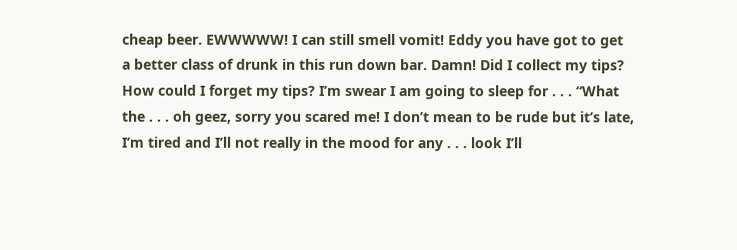cheap beer. EWWWWW! I can still smell vomit! Eddy you have got to get a better class of drunk in this run down bar. Damn! Did I collect my tips? How could I forget my tips? I’m swear I am going to sleep for . . . “What the . . . oh geez, sorry you scared me! I don’t mean to be rude but it’s late, I’m tired and I’ll not really in the mood for any . . . look I’ll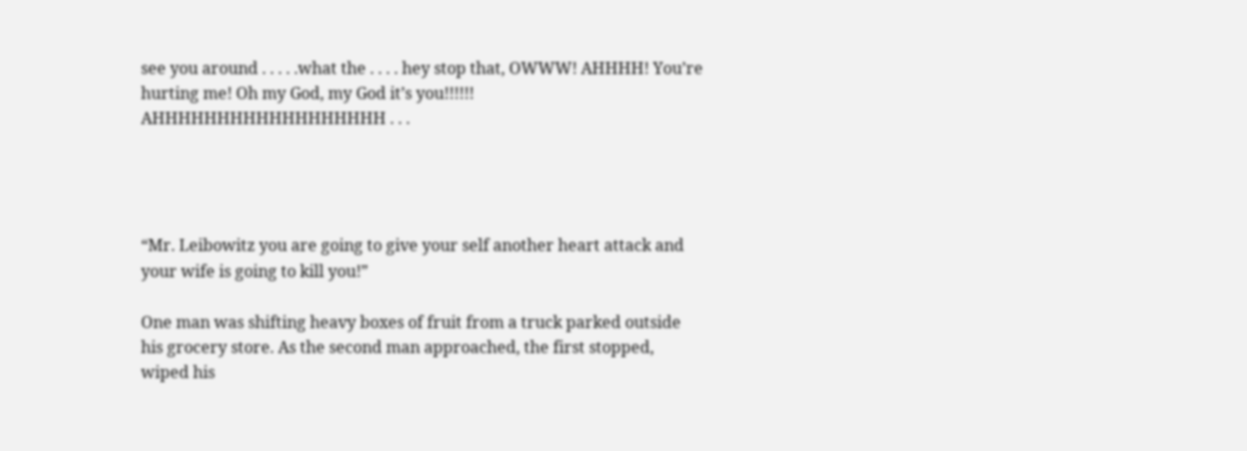see you around . . . . .what the . . . . hey stop that, OWWW! AHHHH! You’re hurting me! Oh my God, my God it’s you!!!!!! AHHHHHHHHHHHHHHHHHH . . .




“Mr. Leibowitz you are going to give your self another heart attack and your wife is going to kill you!”

One man was shifting heavy boxes of fruit from a truck parked outside his grocery store. As the second man approached, the first stopped, wiped his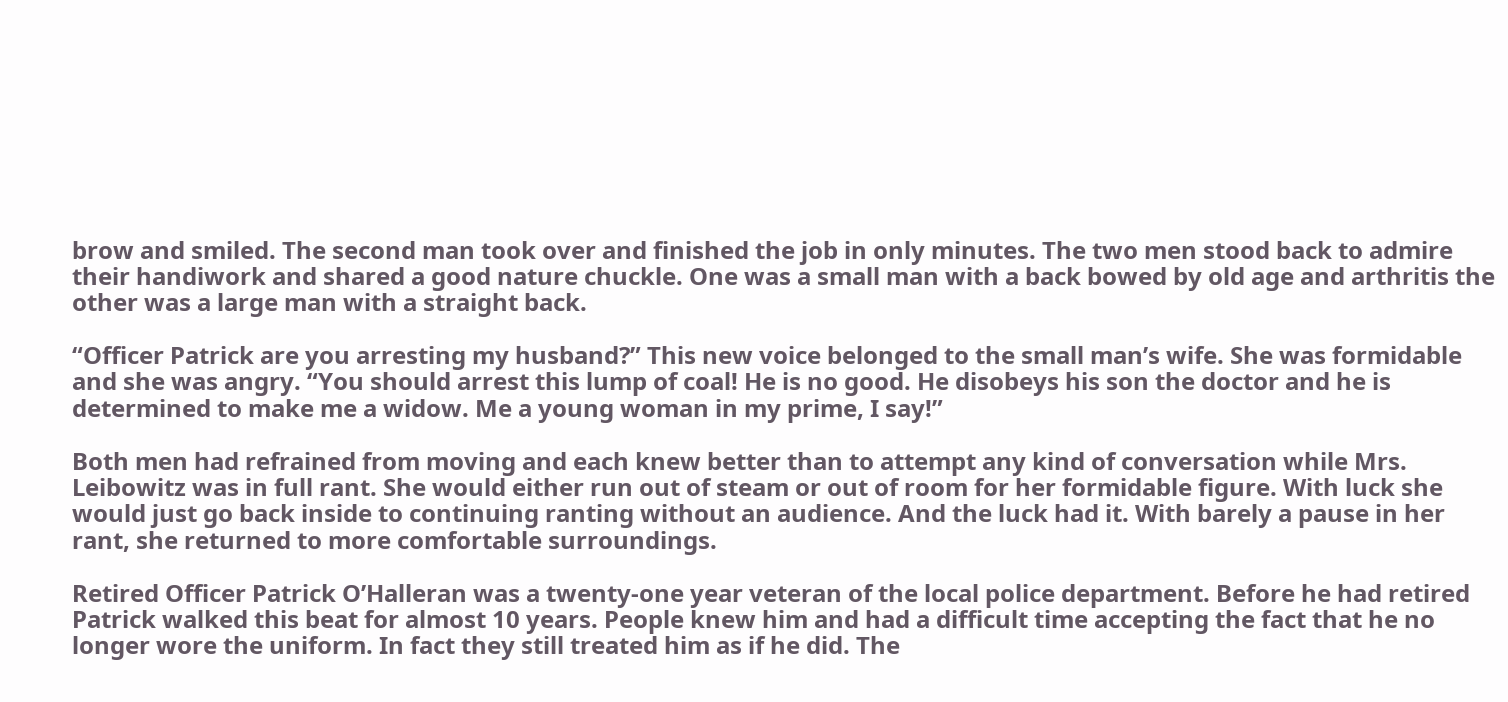brow and smiled. The second man took over and finished the job in only minutes. The two men stood back to admire their handiwork and shared a good nature chuckle. One was a small man with a back bowed by old age and arthritis the other was a large man with a straight back.

“Officer Patrick are you arresting my husband?” This new voice belonged to the small man’s wife. She was formidable and she was angry. “You should arrest this lump of coal! He is no good. He disobeys his son the doctor and he is determined to make me a widow. Me a young woman in my prime, I say!”

Both men had refrained from moving and each knew better than to attempt any kind of conversation while Mrs. Leibowitz was in full rant. She would either run out of steam or out of room for her formidable figure. With luck she would just go back inside to continuing ranting without an audience. And the luck had it. With barely a pause in her rant, she returned to more comfortable surroundings.

Retired Officer Patrick O’Halleran was a twenty-one year veteran of the local police department. Before he had retired Patrick walked this beat for almost 10 years. People knew him and had a difficult time accepting the fact that he no longer wore the uniform. In fact they still treated him as if he did. The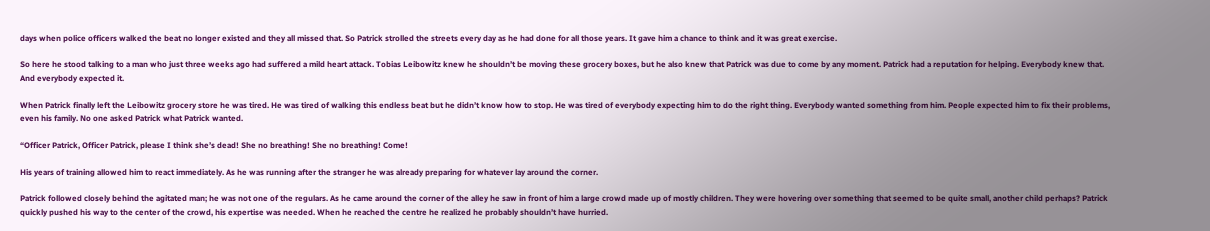days when police officers walked the beat no longer existed and they all missed that. So Patrick strolled the streets every day as he had done for all those years. It gave him a chance to think and it was great exercise.

So here he stood talking to a man who just three weeks ago had suffered a mild heart attack. Tobias Leibowitz knew he shouldn’t be moving these grocery boxes, but he also knew that Patrick was due to come by any moment. Patrick had a reputation for helping. Everybody knew that. And everybody expected it.

When Patrick finally left the Leibowitz grocery store he was tired. He was tired of walking this endless beat but he didn’t know how to stop. He was tired of everybody expecting him to do the right thing. Everybody wanted something from him. People expected him to fix their problems, even his family. No one asked Patrick what Patrick wanted.

“Officer Patrick, Officer Patrick, please I think she’s dead! She no breathing! She no breathing! Come!

His years of training allowed him to react immediately. As he was running after the stranger he was already preparing for whatever lay around the corner.

Patrick followed closely behind the agitated man; he was not one of the regulars. As he came around the corner of the alley he saw in front of him a large crowd made up of mostly children. They were hovering over something that seemed to be quite small, another child perhaps? Patrick quickly pushed his way to the center of the crowd, his expertise was needed. When he reached the centre he realized he probably shouldn’t have hurried.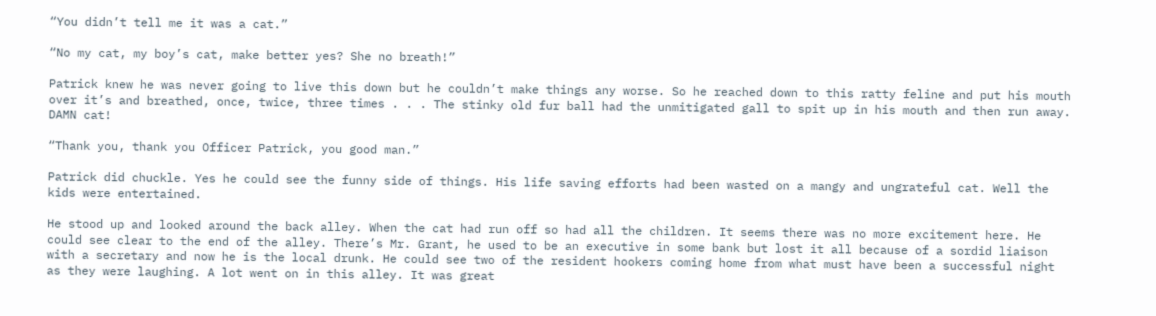“You didn’t tell me it was a cat.”

“No my cat, my boy’s cat, make better yes? She no breath!”

Patrick knew he was never going to live this down but he couldn’t make things any worse. So he reached down to this ratty feline and put his mouth over it’s and breathed, once, twice, three times . . . The stinky old fur ball had the unmitigated gall to spit up in his mouth and then run away. DAMN cat!

“Thank you, thank you Officer Patrick, you good man.”

Patrick did chuckle. Yes he could see the funny side of things. His life saving efforts had been wasted on a mangy and ungrateful cat. Well the kids were entertained.

He stood up and looked around the back alley. When the cat had run off so had all the children. It seems there was no more excitement here. He could see clear to the end of the alley. There’s Mr. Grant, he used to be an executive in some bank but lost it all because of a sordid liaison with a secretary and now he is the local drunk. He could see two of the resident hookers coming home from what must have been a successful night as they were laughing. A lot went on in this alley. It was great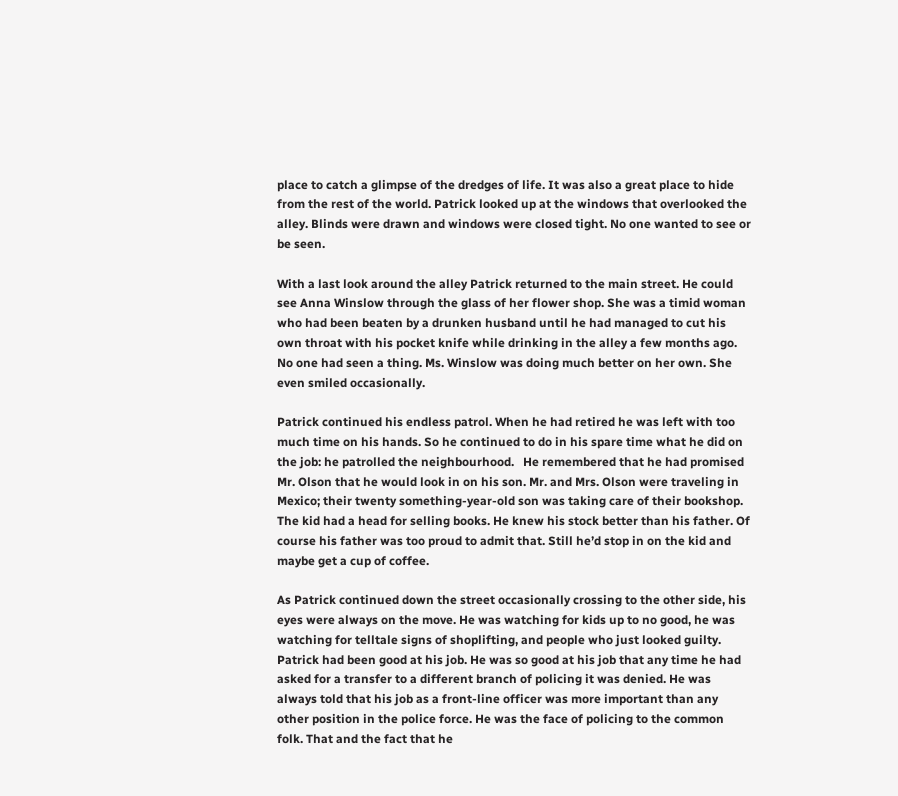place to catch a glimpse of the dredges of life. It was also a great place to hide from the rest of the world. Patrick looked up at the windows that overlooked the alley. Blinds were drawn and windows were closed tight. No one wanted to see or be seen.

With a last look around the alley Patrick returned to the main street. He could see Anna Winslow through the glass of her flower shop. She was a timid woman who had been beaten by a drunken husband until he had managed to cut his own throat with his pocket knife while drinking in the alley a few months ago. No one had seen a thing. Ms. Winslow was doing much better on her own. She even smiled occasionally.

Patrick continued his endless patrol. When he had retired he was left with too much time on his hands. So he continued to do in his spare time what he did on the job: he patrolled the neighbourhood.   He remembered that he had promised Mr. Olson that he would look in on his son. Mr. and Mrs. Olson were traveling in Mexico; their twenty something-year-old son was taking care of their bookshop. The kid had a head for selling books. He knew his stock better than his father. Of course his father was too proud to admit that. Still he’d stop in on the kid and maybe get a cup of coffee.

As Patrick continued down the street occasionally crossing to the other side, his eyes were always on the move. He was watching for kids up to no good, he was watching for telltale signs of shoplifting, and people who just looked guilty. Patrick had been good at his job. He was so good at his job that any time he had asked for a transfer to a different branch of policing it was denied. He was always told that his job as a front-line officer was more important than any other position in the police force. He was the face of policing to the common folk. That and the fact that he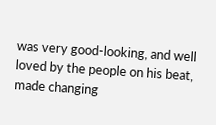was very good-looking, and well loved by the people on his beat, made changing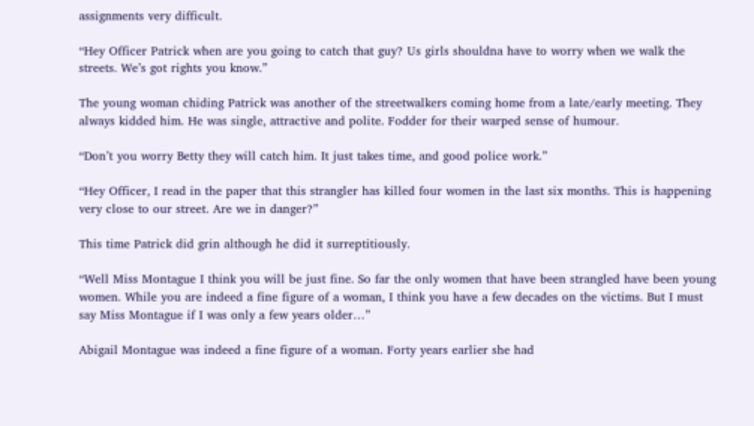assignments very difficult.

“Hey Officer Patrick when are you going to catch that guy? Us girls shouldna have to worry when we walk the streets. We’s got rights you know.”

The young woman chiding Patrick was another of the streetwalkers coming home from a late/early meeting. They always kidded him. He was single, attractive and polite. Fodder for their warped sense of humour.

“Don’t you worry Betty they will catch him. It just takes time, and good police work.”

“Hey Officer, I read in the paper that this strangler has killed four women in the last six months. This is happening very close to our street. Are we in danger?”

This time Patrick did grin although he did it surreptitiously.

“Well Miss Montague I think you will be just fine. So far the only women that have been strangled have been young women. While you are indeed a fine figure of a woman, I think you have a few decades on the victims. But I must say Miss Montague if I was only a few years older…”

Abigail Montague was indeed a fine figure of a woman. Forty years earlier she had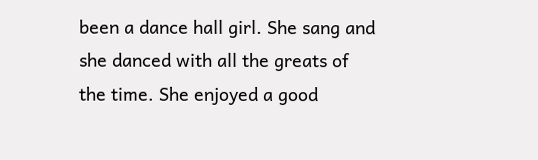been a dance hall girl. She sang and she danced with all the greats of the time. She enjoyed a good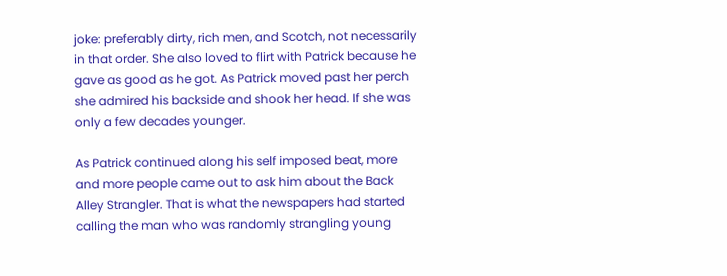joke: preferably dirty, rich men, and Scotch, not necessarily in that order. She also loved to flirt with Patrick because he gave as good as he got. As Patrick moved past her perch she admired his backside and shook her head. If she was only a few decades younger.

As Patrick continued along his self imposed beat, more and more people came out to ask him about the Back Alley Strangler. That is what the newspapers had started calling the man who was randomly strangling young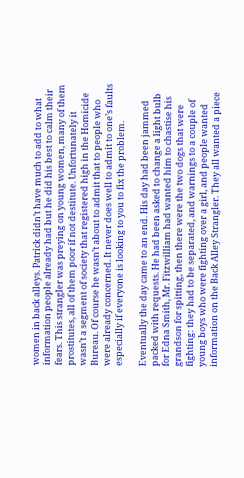women in back alleys. Patrick didn’t have much to add to what information people already had but he did his best to calm their fears. This strangler was preying on young women, many of them prostitutes, all of them poor if not destitute. Unfortunately it wasn’t a segment of society that registered high in the Homicide Bureau. Of course he wasn’t about to admit that to people who were already concerned. It never does well to admit to one’s faults especially if everyone is looking to you to fix the problem.

Eventually the day came to an end. His day had been jammed packed with requests. He had been asked to change a light bulb for Edna Smith, Mr. Fitzwilliam had wanted him to chastise his grandson for spitting, then there were the two dogs that were fighting: they had to be separated, and warnings to a couple of young boys who were fighting over a girl, and people wanted information on the Back Alley Strangler. They all wanted a piece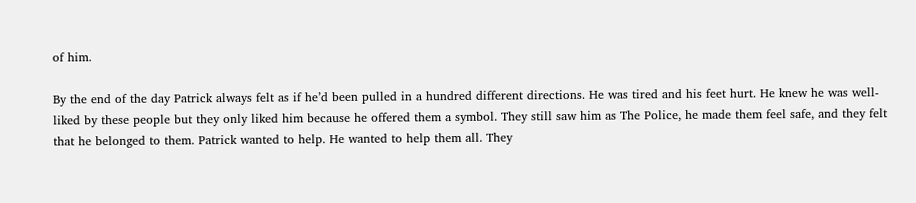of him.

By the end of the day Patrick always felt as if he’d been pulled in a hundred different directions. He was tired and his feet hurt. He knew he was well-liked by these people but they only liked him because he offered them a symbol. They still saw him as The Police, he made them feel safe, and they felt that he belonged to them. Patrick wanted to help. He wanted to help them all. They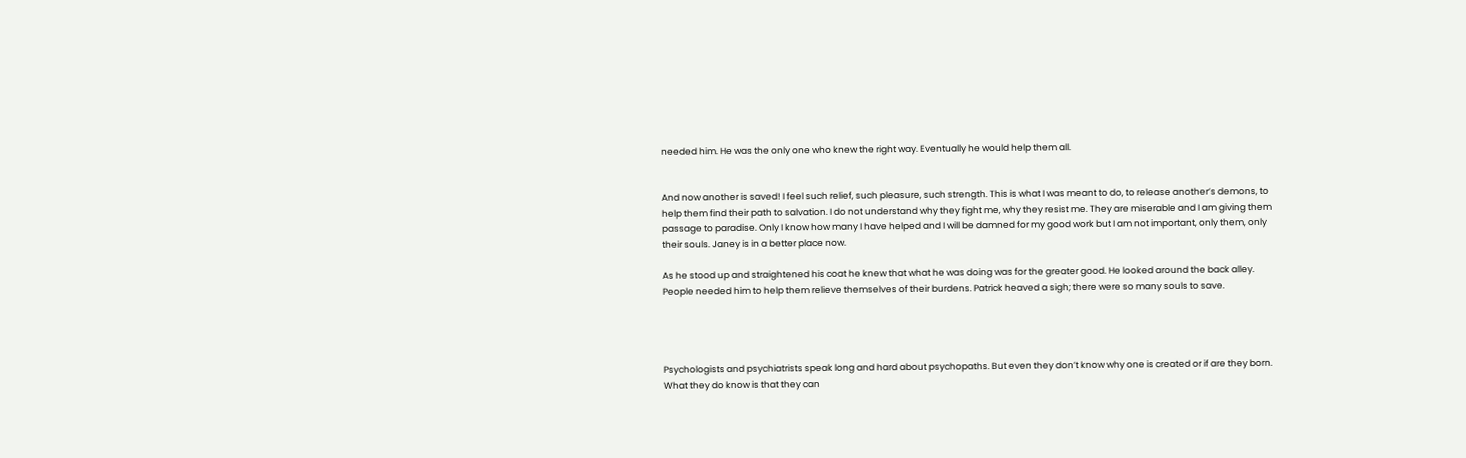needed him. He was the only one who knew the right way. Eventually he would help them all.


And now another is saved! I feel such relief, such pleasure, such strength. This is what I was meant to do, to release another’s demons, to help them find their path to salvation. I do not understand why they fight me, why they resist me. They are miserable and I am giving them passage to paradise. Only I know how many I have helped and I will be damned for my good work but I am not important, only them, only their souls. Janey is in a better place now.

As he stood up and straightened his coat he knew that what he was doing was for the greater good. He looked around the back alley. People needed him to help them relieve themselves of their burdens. Patrick heaved a sigh; there were so many souls to save.




Psychologists and psychiatrists speak long and hard about psychopaths. But even they don’t know why one is created or if are they born. What they do know is that they can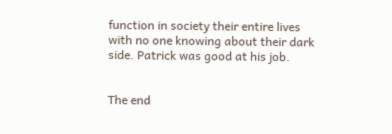function in society their entire lives with no one knowing about their dark side. Patrick was good at his job.


The end